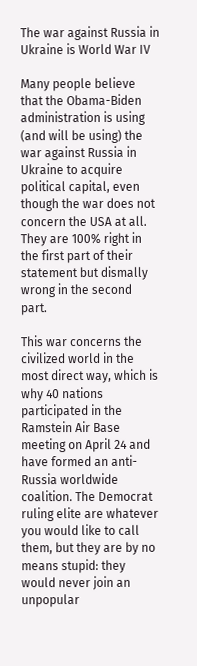The war against Russia in Ukraine is World War IV

Many people believe that the Obama-Biden administration is using (and will be using) the war against Russia in Ukraine to acquire political capital, even though the war does not concern the USA at all. They are 100% right in the first part of their statement but dismally wrong in the second part.

This war concerns the civilized world in the most direct way, which is why 40 nations participated in the Ramstein Air Base meeting on April 24 and have formed an anti-Russia worldwide coalition. The Democrat ruling elite are whatever you would like to call them, but they are by no means stupid: they would never join an unpopular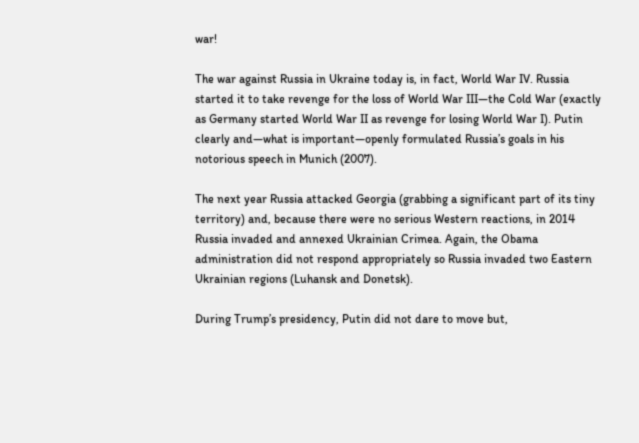war!

The war against Russia in Ukraine today is, in fact, World War IV. Russia started it to take revenge for the loss of World War III—the Cold War (exactly as Germany started World War II as revenge for losing World War I). Putin clearly and—what is important—openly formulated Russia’s goals in his notorious speech in Munich (2007).

The next year Russia attacked Georgia (grabbing a significant part of its tiny territory) and, because there were no serious Western reactions, in 2014 Russia invaded and annexed Ukrainian Crimea. Again, the Obama administration did not respond appropriately so Russia invaded two Eastern Ukrainian regions (Luhansk and Donetsk).

During Trump’s presidency, Putin did not dare to move but,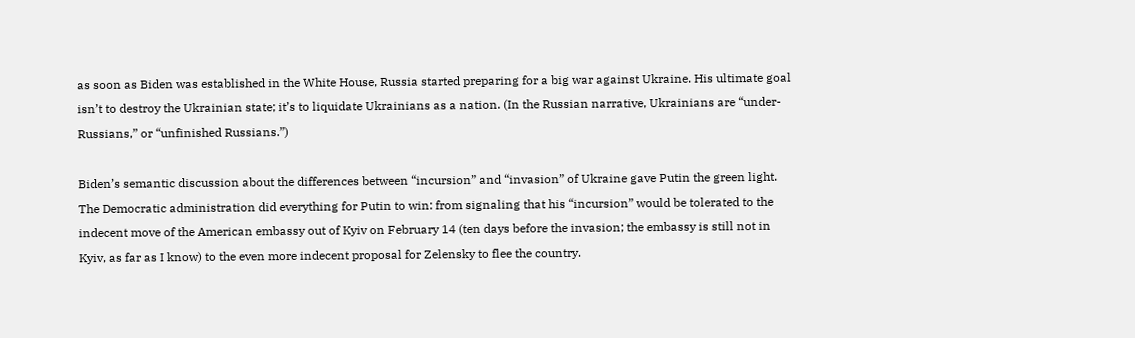as soon as Biden was established in the White House, Russia started preparing for a big war against Ukraine. His ultimate goal isn’t to destroy the Ukrainian state; it’s to liquidate Ukrainians as a nation. (In the Russian narrative, Ukrainians are “under-Russians,” or “unfinished Russians.”)

Biden’s semantic discussion about the differences between “incursion” and “invasion” of Ukraine gave Putin the green light. The Democratic administration did everything for Putin to win: from signaling that his “incursion” would be tolerated to the indecent move of the American embassy out of Kyiv on February 14 (ten days before the invasion; the embassy is still not in Kyiv, as far as I know) to the even more indecent proposal for Zelensky to flee the country.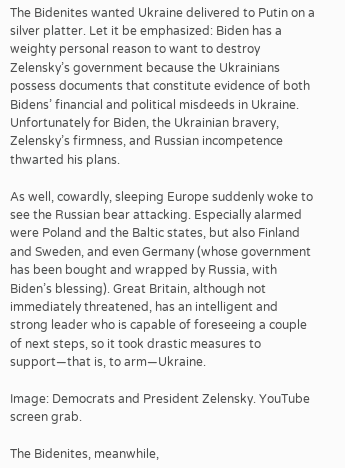The Bidenites wanted Ukraine delivered to Putin on a silver platter. Let it be emphasized: Biden has a weighty personal reason to want to destroy Zelensky’s government because the Ukrainians possess documents that constitute evidence of both Bidens’ financial and political misdeeds in Ukraine. Unfortunately for Biden, the Ukrainian bravery, Zelensky’s firmness, and Russian incompetence thwarted his plans.

As well, cowardly, sleeping Europe suddenly woke to see the Russian bear attacking. Especially alarmed were Poland and the Baltic states, but also Finland and Sweden, and even Germany (whose government has been bought and wrapped by Russia, with Biden’s blessing). Great Britain, although not immediately threatened, has an intelligent and strong leader who is capable of foreseeing a couple of next steps, so it took drastic measures to support—that is, to arm—Ukraine.

Image: Democrats and President Zelensky. YouTube screen grab.

The Bidenites, meanwhile,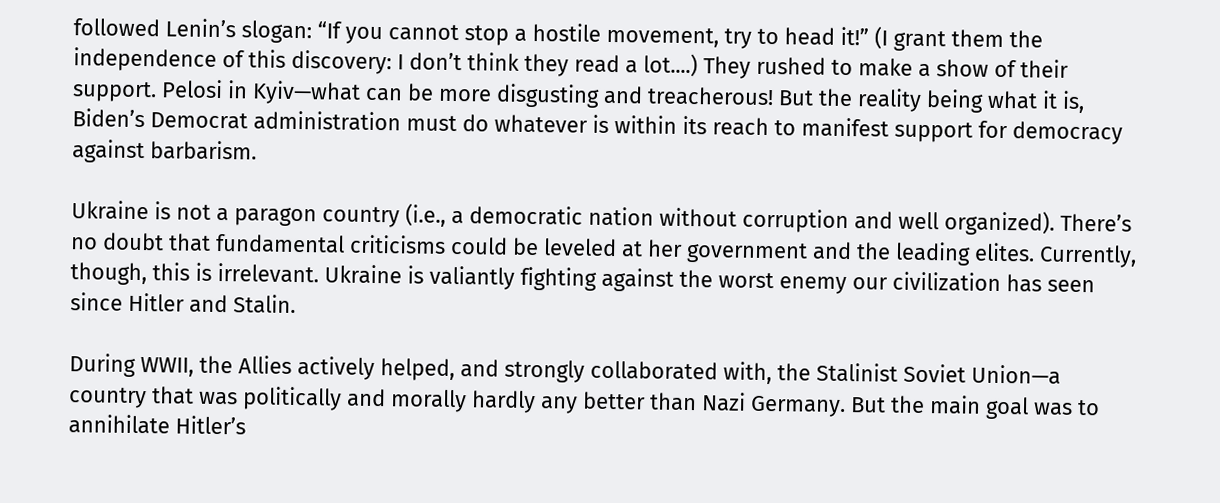followed Lenin’s slogan: “If you cannot stop a hostile movement, try to head it!” (I grant them the independence of this discovery: I don’t think they read a lot....) They rushed to make a show of their support. Pelosi in Kyiv—what can be more disgusting and treacherous! But the reality being what it is, Biden’s Democrat administration must do whatever is within its reach to manifest support for democracy against barbarism.

Ukraine is not a paragon country (i.e., a democratic nation without corruption and well organized). There’s no doubt that fundamental criticisms could be leveled at her government and the leading elites. Currently, though, this is irrelevant. Ukraine is valiantly fighting against the worst enemy our civilization has seen since Hitler and Stalin.

During WWII, the Allies actively helped, and strongly collaborated with, the Stalinist Soviet Union—a country that was politically and morally hardly any better than Nazi Germany. But the main goal was to annihilate Hitler’s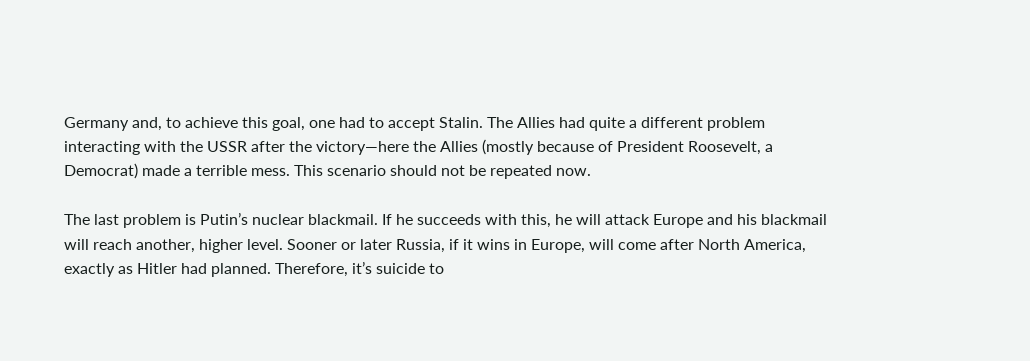Germany and, to achieve this goal, one had to accept Stalin. The Allies had quite a different problem interacting with the USSR after the victory—here the Allies (mostly because of President Roosevelt, a Democrat) made a terrible mess. This scenario should not be repeated now.

The last problem is Putin’s nuclear blackmail. If he succeeds with this, he will attack Europe and his blackmail will reach another, higher level. Sooner or later Russia, if it wins in Europe, will come after North America, exactly as Hitler had planned. Therefore, it’s suicide to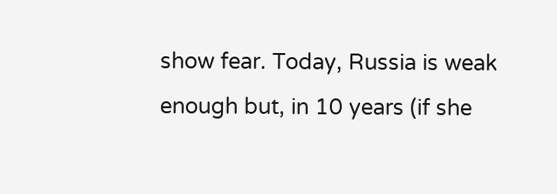show fear. Today, Russia is weak enough but, in 10 years (if she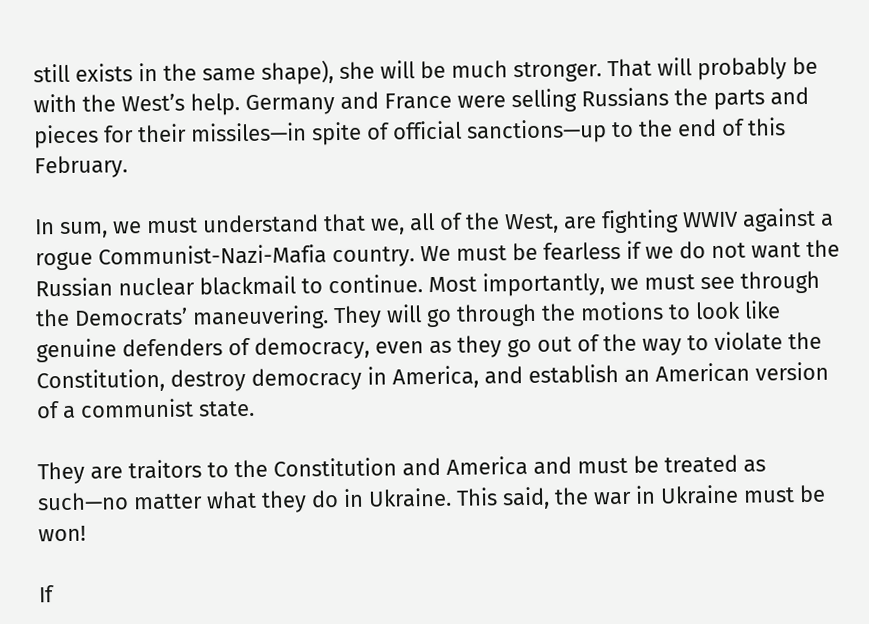still exists in the same shape), she will be much stronger. That will probably be with the West’s help. Germany and France were selling Russians the parts and pieces for their missiles—in spite of official sanctions—up to the end of this February.

In sum, we must understand that we, all of the West, are fighting WWIV against a rogue Communist-Nazi-Mafia country. We must be fearless if we do not want the Russian nuclear blackmail to continue. Most importantly, we must see through the Democrats’ maneuvering. They will go through the motions to look like genuine defenders of democracy, even as they go out of the way to violate the Constitution, destroy democracy in America, and establish an American version of a communist state.

They are traitors to the Constitution and America and must be treated as such—no matter what they do in Ukraine. This said, the war in Ukraine must be won!

If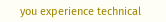you experience technical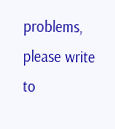problems, please write to